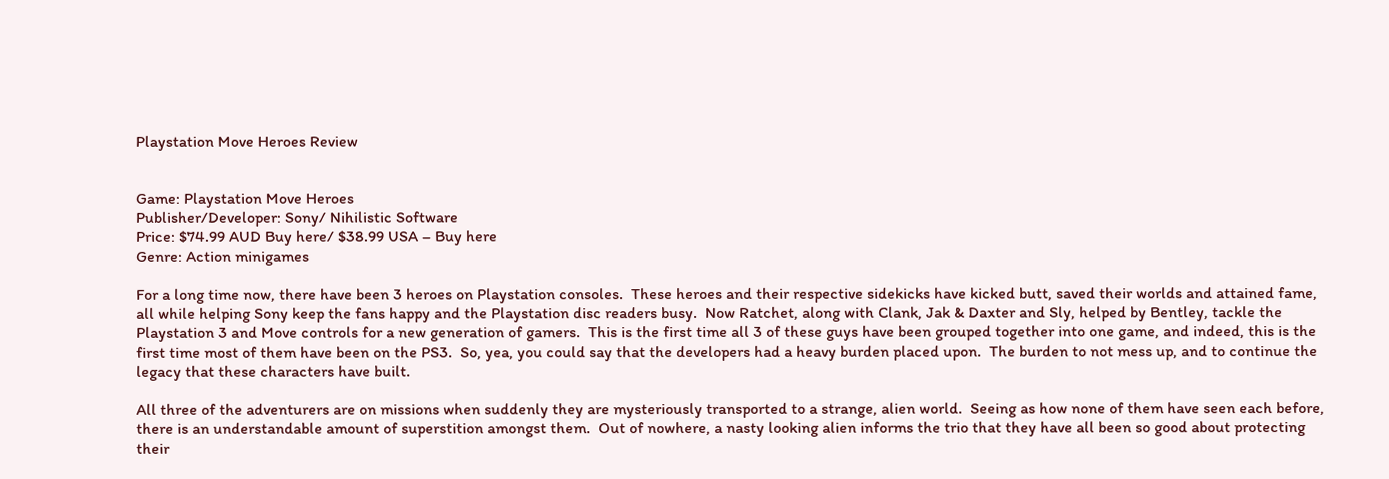Playstation Move Heroes Review


Game: Playstation Move Heroes
Publisher/Developer: Sony/ Nihilistic Software
Price: $74.99 AUD Buy here/ $38.99 USA – Buy here
Genre: Action minigames

For a long time now, there have been 3 heroes on Playstation consoles.  These heroes and their respective sidekicks have kicked butt, saved their worlds and attained fame, all while helping Sony keep the fans happy and the Playstation disc readers busy.  Now Ratchet, along with Clank, Jak & Daxter and Sly, helped by Bentley, tackle the Playstation 3 and Move controls for a new generation of gamers.  This is the first time all 3 of these guys have been grouped together into one game, and indeed, this is the first time most of them have been on the PS3.  So, yea, you could say that the developers had a heavy burden placed upon.  The burden to not mess up, and to continue the legacy that these characters have built.

All three of the adventurers are on missions when suddenly they are mysteriously transported to a strange, alien world.  Seeing as how none of them have seen each before, there is an understandable amount of superstition amongst them.  Out of nowhere, a nasty looking alien informs the trio that they have all been so good about protecting their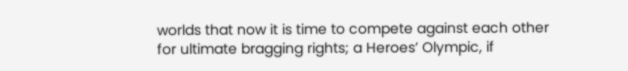worlds that now it is time to compete against each other for ultimate bragging rights; a Heroes’ Olympic, if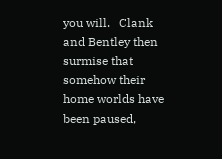you will.   Clank and Bentley then surmise that somehow their home worlds have been paused,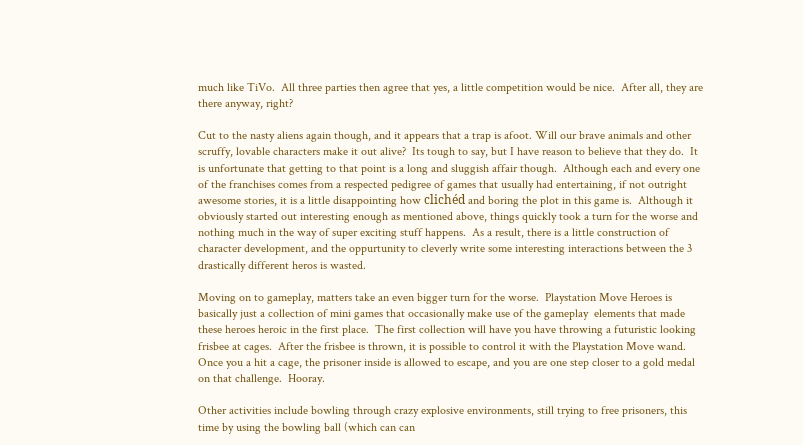much like TiVo.  All three parties then agree that yes, a little competition would be nice.  After all, they are there anyway, right?

Cut to the nasty aliens again though, and it appears that a trap is afoot. Will our brave animals and other scruffy, lovable characters make it out alive?  Its tough to say, but I have reason to believe that they do.  It is unfortunate that getting to that point is a long and sluggish affair though.  Although each and every one of the franchises comes from a respected pedigree of games that usually had entertaining, if not outright awesome stories, it is a little disappointing how clichéd and boring the plot in this game is.  Although it obviously started out interesting enough as mentioned above, things quickly took a turn for the worse and nothing much in the way of super exciting stuff happens.  As a result, there is a little construction of character development, and the oppurtunity to cleverly write some interesting interactions between the 3 drastically different heros is wasted.

Moving on to gameplay, matters take an even bigger turn for the worse.  Playstation Move Heroes is basically just a collection of mini games that occasionally make use of the gameplay  elements that made these heroes heroic in the first place.  The first collection will have you have throwing a futuristic looking frisbee at cages.  After the frisbee is thrown, it is possible to control it with the Playstation Move wand.  Once you a hit a cage, the prisoner inside is allowed to escape, and you are one step closer to a gold medal on that challenge.  Hooray.

Other activities include bowling through crazy explosive environments, still trying to free prisoners, this time by using the bowling ball (which can can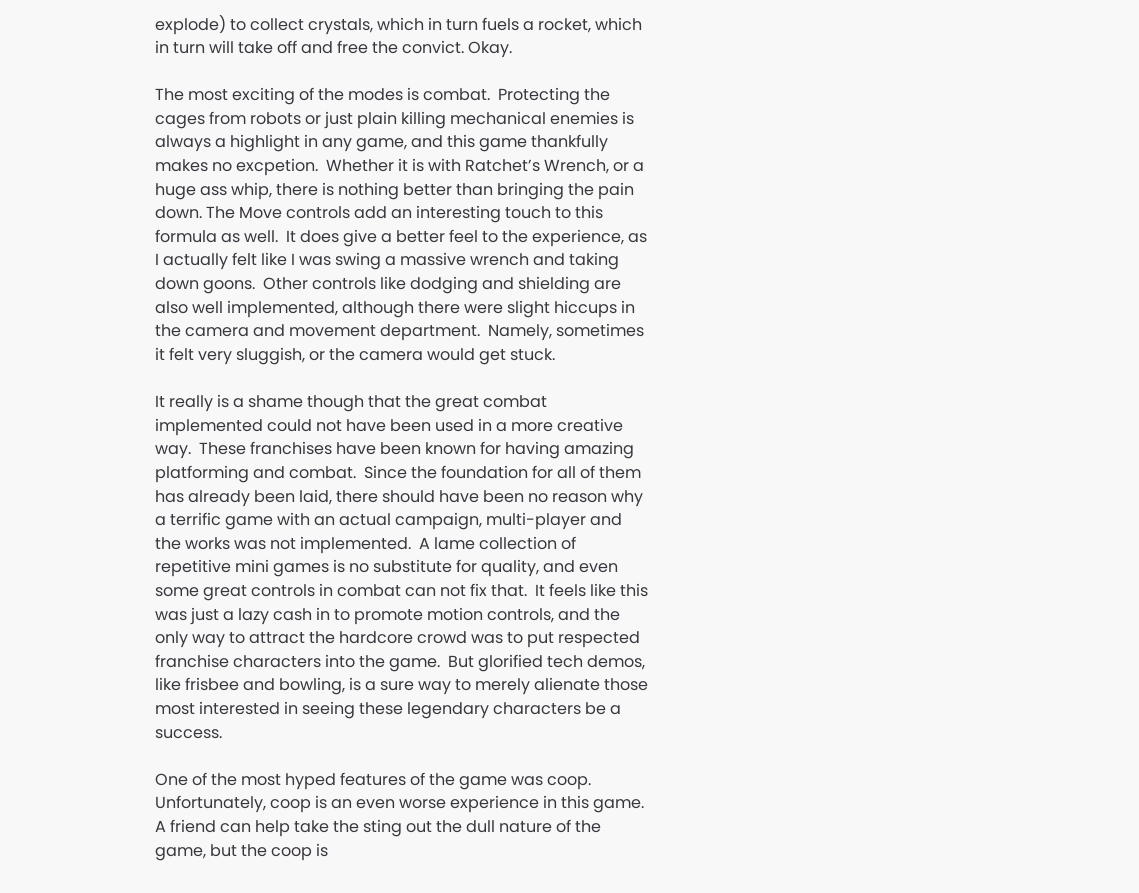explode) to collect crystals, which in turn fuels a rocket, which in turn will take off and free the convict. Okay.

The most exciting of the modes is combat.  Protecting the cages from robots or just plain killing mechanical enemies is always a highlight in any game, and this game thankfully makes no excpetion.  Whether it is with Ratchet’s Wrench, or a huge ass whip, there is nothing better than bringing the pain down. The Move controls add an interesting touch to this formula as well.  It does give a better feel to the experience, as I actually felt like I was swing a massive wrench and taking down goons.  Other controls like dodging and shielding are also well implemented, although there were slight hiccups in the camera and movement department.  Namely, sometimes it felt very sluggish, or the camera would get stuck.

It really is a shame though that the great combat implemented could not have been used in a more creative way.  These franchises have been known for having amazing platforming and combat.  Since the foundation for all of them has already been laid, there should have been no reason why a terrific game with an actual campaign, multi-player and the works was not implemented.  A lame collection of repetitive mini games is no substitute for quality, and even some great controls in combat can not fix that.  It feels like this was just a lazy cash in to promote motion controls, and the only way to attract the hardcore crowd was to put respected franchise characters into the game.  But glorified tech demos, like frisbee and bowling, is a sure way to merely alienate those most interested in seeing these legendary characters be a success.

One of the most hyped features of the game was coop.  Unfortunately, coop is an even worse experience in this game.  A friend can help take the sting out the dull nature of the game, but the coop is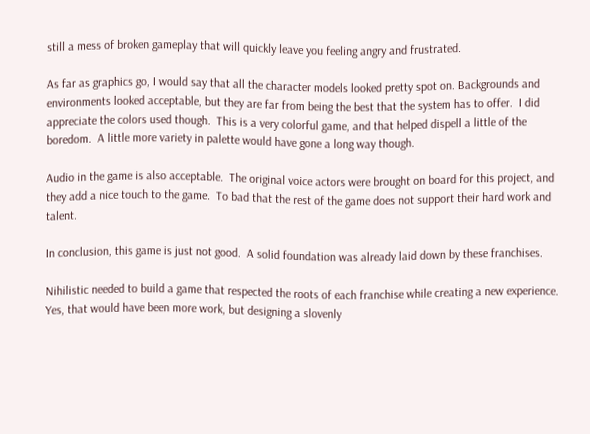still a mess of broken gameplay that will quickly leave you feeling angry and frustrated.

As far as graphics go, I would say that all the character models looked pretty spot on. Backgrounds and environments looked acceptable, but they are far from being the best that the system has to offer.  I did appreciate the colors used though.  This is a very colorful game, and that helped dispell a little of the boredom.  A little more variety in palette would have gone a long way though.

Audio in the game is also acceptable.  The original voice actors were brought on board for this project, and they add a nice touch to the game.  To bad that the rest of the game does not support their hard work and talent.

In conclusion, this game is just not good.  A solid foundation was already laid down by these franchises.

Nihilistic needed to build a game that respected the roots of each franchise while creating a new experience.  Yes, that would have been more work, but designing a slovenly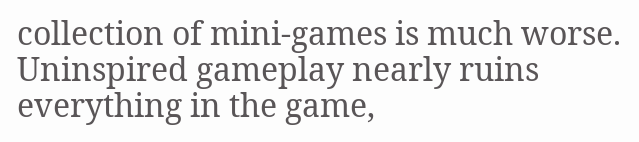collection of mini-games is much worse.  Uninspired gameplay nearly ruins everything in the game,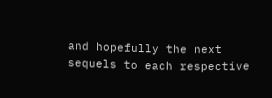and hopefully the next sequels to each respective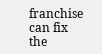franchise can fix the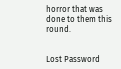horror that was done to them this round.


Lost Password